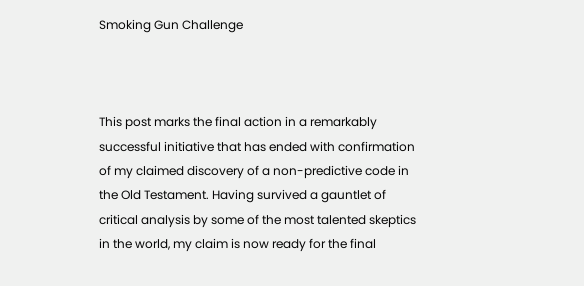Smoking Gun Challenge



This post marks the final action in a remarkably successful initiative that has ended with confirmation of my claimed discovery of a non-predictive code in the Old Testament. Having survived a gauntlet of critical analysis by some of the most talented skeptics in the world, my claim is now ready for the final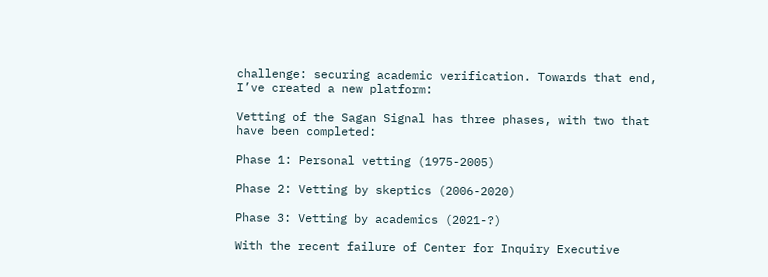challenge: securing academic verification. Towards that end, I’ve created a new platform:

Vetting of the Sagan Signal has three phases, with two that have been completed:

Phase 1: Personal vetting (1975-2005)

Phase 2: Vetting by skeptics (2006-2020)

Phase 3: Vetting by academics (2021-?)

With the recent failure of Center for Inquiry Executive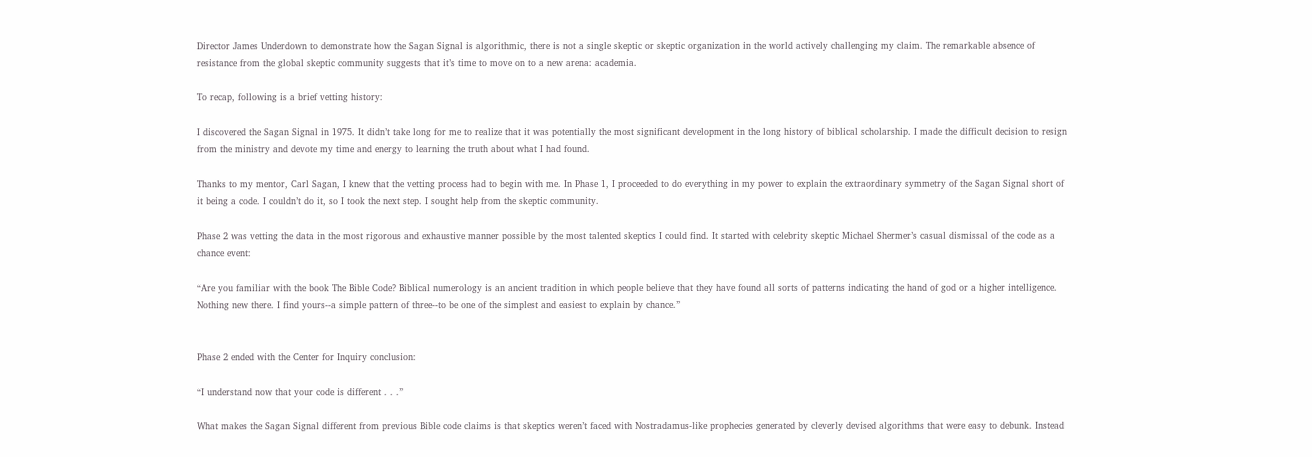Director James Underdown to demonstrate how the Sagan Signal is algorithmic, there is not a single skeptic or skeptic organization in the world actively challenging my claim. The remarkable absence of resistance from the global skeptic community suggests that it’s time to move on to a new arena: academia.

To recap, following is a brief vetting history:

I discovered the Sagan Signal in 1975. It didn’t take long for me to realize that it was potentially the most significant development in the long history of biblical scholarship. I made the difficult decision to resign from the ministry and devote my time and energy to learning the truth about what I had found.

Thanks to my mentor, Carl Sagan, I knew that the vetting process had to begin with me. In Phase 1, I proceeded to do everything in my power to explain the extraordinary symmetry of the Sagan Signal short of it being a code. I couldn’t do it, so I took the next step. I sought help from the skeptic community.

Phase 2 was vetting the data in the most rigorous and exhaustive manner possible by the most talented skeptics I could find. It started with celebrity skeptic Michael Shermer’s casual dismissal of the code as a chance event:

“Are you familiar with the book The Bible Code? Biblical numerology is an ancient tradition in which people believe that they have found all sorts of patterns indicating the hand of god or a higher intelligence. Nothing new there. I find yours--a simple pattern of three--to be one of the simplest and easiest to explain by chance.”


Phase 2 ended with the Center for Inquiry conclusion:

“I understand now that your code is different . . .”

What makes the Sagan Signal different from previous Bible code claims is that skeptics weren’t faced with Nostradamus-like prophecies generated by cleverly devised algorithms that were easy to debunk. Instead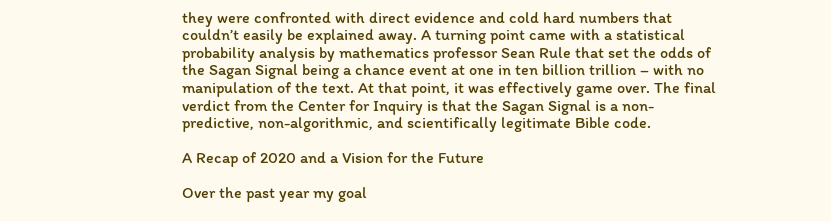they were confronted with direct evidence and cold hard numbers that couldn’t easily be explained away. A turning point came with a statistical probability analysis by mathematics professor Sean Rule that set the odds of the Sagan Signal being a chance event at one in ten billion trillion – with no manipulation of the text. At that point, it was effectively game over. The final verdict from the Center for Inquiry is that the Sagan Signal is a non-predictive, non-algorithmic, and scientifically legitimate Bible code.

A Recap of 2020 and a Vision for the Future

Over the past year my goal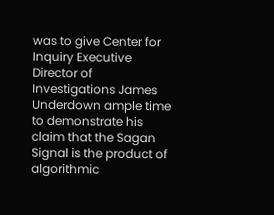was to give Center for Inquiry Executive Director of Investigations James Underdown ample time to demonstrate his claim that the Sagan Signal is the product of algorithmic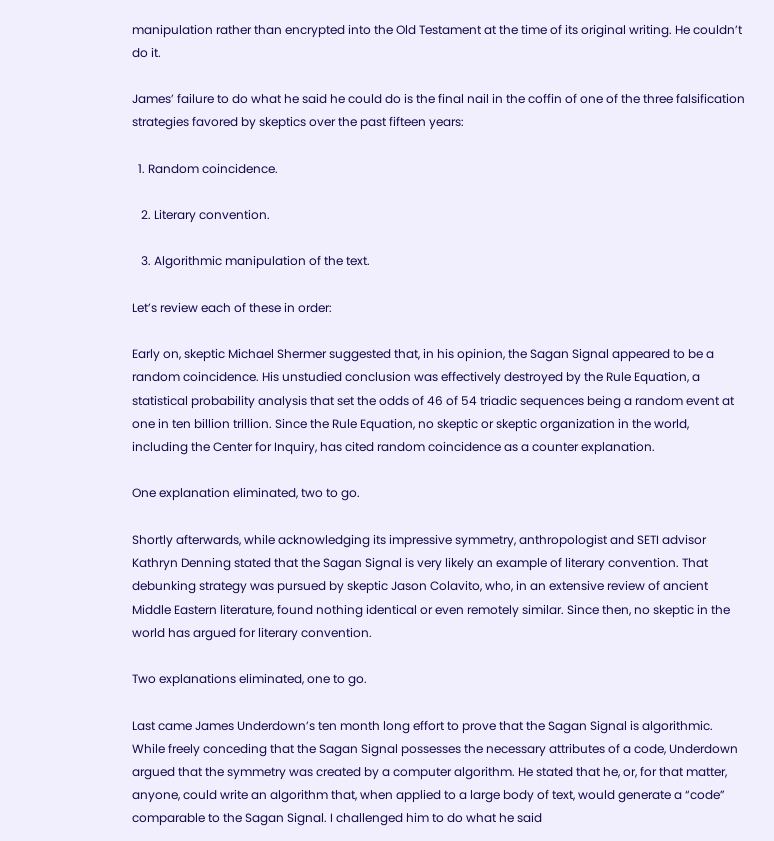manipulation rather than encrypted into the Old Testament at the time of its original writing. He couldn’t do it.

James’ failure to do what he said he could do is the final nail in the coffin of one of the three falsification strategies favored by skeptics over the past fifteen years:

  1. Random coincidence.

   2. Literary convention.

   3. Algorithmic manipulation of the text.

Let’s review each of these in order:

Early on, skeptic Michael Shermer suggested that, in his opinion, the Sagan Signal appeared to be a random coincidence. His unstudied conclusion was effectively destroyed by the Rule Equation, a statistical probability analysis that set the odds of 46 of 54 triadic sequences being a random event at one in ten billion trillion. Since the Rule Equation, no skeptic or skeptic organization in the world, including the Center for Inquiry, has cited random coincidence as a counter explanation.

One explanation eliminated, two to go.

Shortly afterwards, while acknowledging its impressive symmetry, anthropologist and SETI advisor Kathryn Denning stated that the Sagan Signal is very likely an example of literary convention. That debunking strategy was pursued by skeptic Jason Colavito, who, in an extensive review of ancient Middle Eastern literature, found nothing identical or even remotely similar. Since then, no skeptic in the world has argued for literary convention.

Two explanations eliminated, one to go.

Last came James Underdown’s ten month long effort to prove that the Sagan Signal is algorithmic. While freely conceding that the Sagan Signal possesses the necessary attributes of a code, Underdown argued that the symmetry was created by a computer algorithm. He stated that he, or, for that matter, anyone, could write an algorithm that, when applied to a large body of text, would generate a “code” comparable to the Sagan Signal. I challenged him to do what he said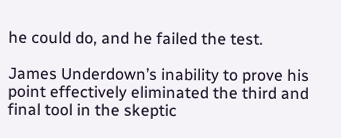he could do, and he failed the test.

James Underdown’s inability to prove his point effectively eliminated the third and final tool in the skeptic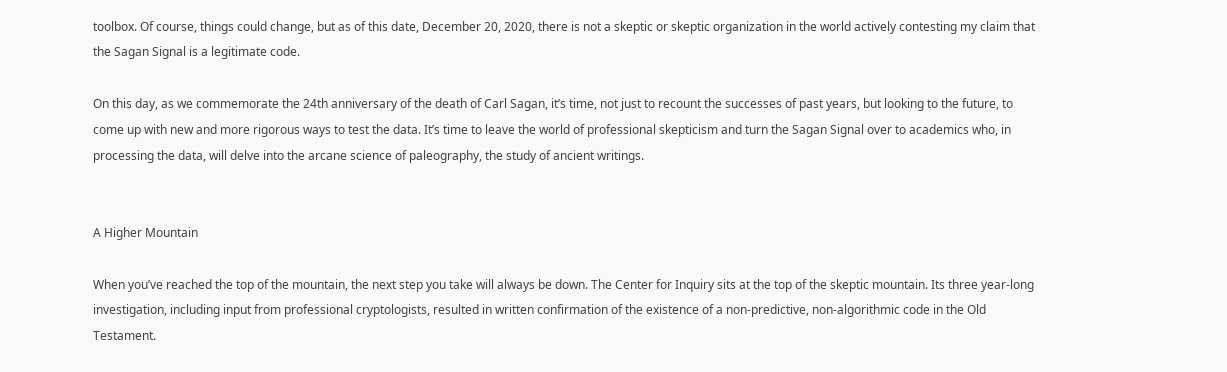toolbox. Of course, things could change, but as of this date, December 20, 2020, there is not a skeptic or skeptic organization in the world actively contesting my claim that the Sagan Signal is a legitimate code.

On this day, as we commemorate the 24th anniversary of the death of Carl Sagan, it’s time, not just to recount the successes of past years, but looking to the future, to come up with new and more rigorous ways to test the data. It’s time to leave the world of professional skepticism and turn the Sagan Signal over to academics who, in processing the data, will delve into the arcane science of paleography, the study of ancient writings.


A Higher Mountain

When you’ve reached the top of the mountain, the next step you take will always be down. The Center for Inquiry sits at the top of the skeptic mountain. Its three year-long investigation, including input from professional cryptologists, resulted in written confirmation of the existence of a non-predictive, non-algorithmic code in the Old Testament.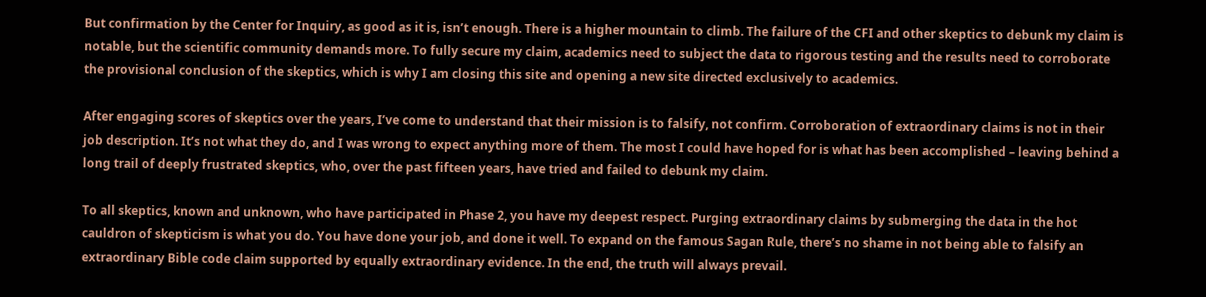But confirmation by the Center for Inquiry, as good as it is, isn’t enough. There is a higher mountain to climb. The failure of the CFI and other skeptics to debunk my claim is notable, but the scientific community demands more. To fully secure my claim, academics need to subject the data to rigorous testing and the results need to corroborate the provisional conclusion of the skeptics, which is why I am closing this site and opening a new site directed exclusively to academics.

After engaging scores of skeptics over the years, I’ve come to understand that their mission is to falsify, not confirm. Corroboration of extraordinary claims is not in their job description. It’s not what they do, and I was wrong to expect anything more of them. The most I could have hoped for is what has been accomplished – leaving behind a long trail of deeply frustrated skeptics, who, over the past fifteen years, have tried and failed to debunk my claim.

To all skeptics, known and unknown, who have participated in Phase 2, you have my deepest respect. Purging extraordinary claims by submerging the data in the hot cauldron of skepticism is what you do. You have done your job, and done it well. To expand on the famous Sagan Rule, there’s no shame in not being able to falsify an extraordinary Bible code claim supported by equally extraordinary evidence. In the end, the truth will always prevail.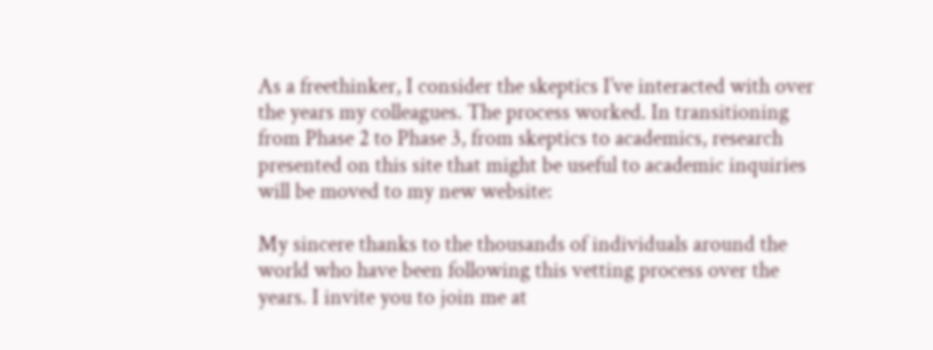As a freethinker, I consider the skeptics I’ve interacted with over the years my colleagues. The process worked. In transitioning from Phase 2 to Phase 3, from skeptics to academics, research presented on this site that might be useful to academic inquiries will be moved to my new website:

My sincere thanks to the thousands of individuals around the world who have been following this vetting process over the years. I invite you to join me at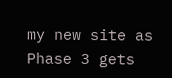my new site as Phase 3 gets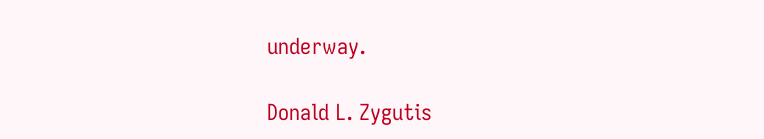underway.

Donald L. Zygutis